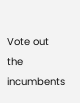Vote out the incumbents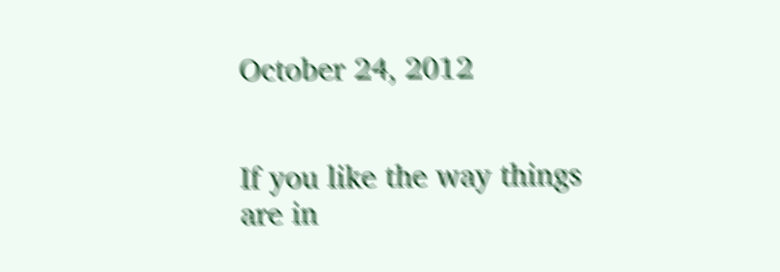October 24, 2012


If you like the way things are in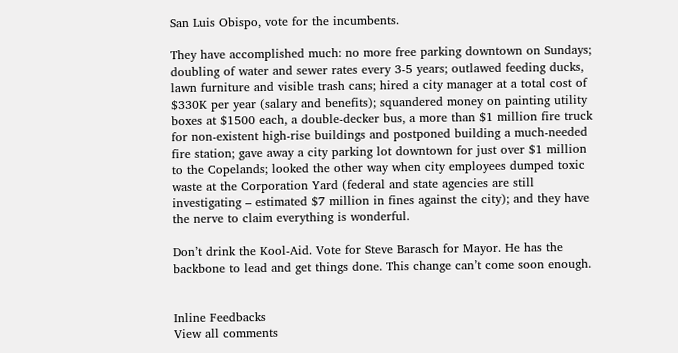San Luis Obispo, vote for the incumbents.

They have accomplished much: no more free parking downtown on Sundays; doubling of water and sewer rates every 3-5 years; outlawed feeding ducks, lawn furniture and visible trash cans; hired a city manager at a total cost of $330K per year (salary and benefits); squandered money on painting utility boxes at $1500 each, a double-decker bus, a more than $1 million fire truck for non-existent high-rise buildings and postponed building a much-needed fire station; gave away a city parking lot downtown for just over $1 million to the Copelands; looked the other way when city employees dumped toxic waste at the Corporation Yard (federal and state agencies are still investigating – estimated $7 million in fines against the city); and they have the nerve to claim everything is wonderful.

Don’t drink the Kool-Aid. Vote for Steve Barasch for Mayor. He has the backbone to lead and get things done. This change can’t come soon enough.


Inline Feedbacks
View all comments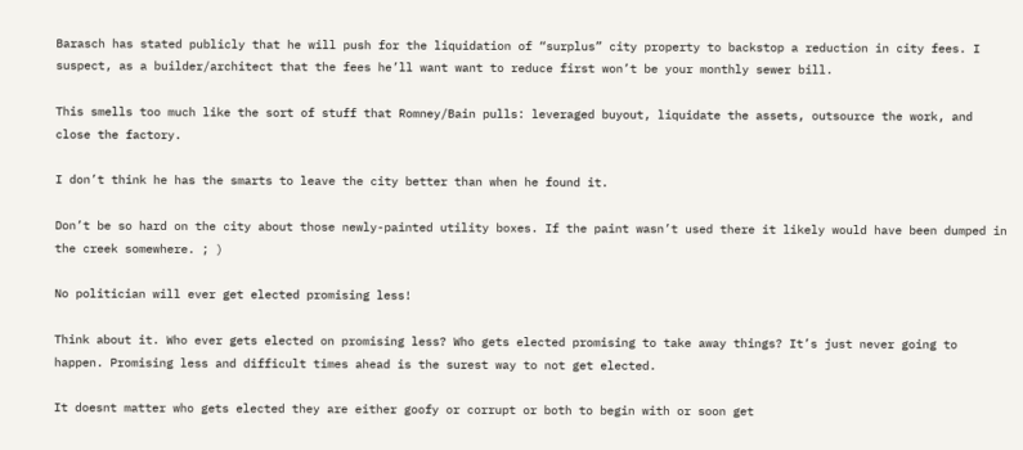Barasch has stated publicly that he will push for the liquidation of “surplus” city property to backstop a reduction in city fees. I suspect, as a builder/architect that the fees he’ll want want to reduce first won’t be your monthly sewer bill.

This smells too much like the sort of stuff that Romney/Bain pulls: leveraged buyout, liquidate the assets, outsource the work, and close the factory.

I don’t think he has the smarts to leave the city better than when he found it.

Don’t be so hard on the city about those newly-painted utility boxes. If the paint wasn’t used there it likely would have been dumped in the creek somewhere. ; )

No politician will ever get elected promising less!

Think about it. Who ever gets elected on promising less? Who gets elected promising to take away things? It’s just never going to happen. Promising less and difficult times ahead is the surest way to not get elected.

It doesnt matter who gets elected they are either goofy or corrupt or both to begin with or soon get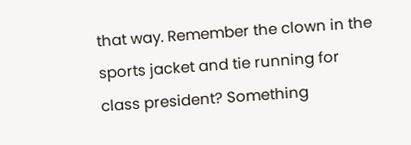that way. Remember the clown in the sports jacket and tie running for class president? Something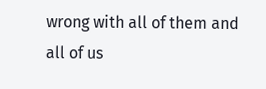wrong with all of them and all of us